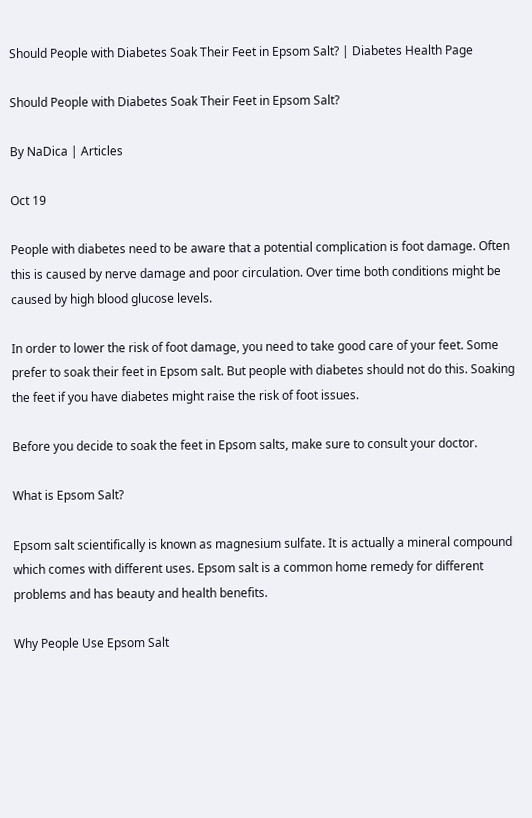Should People with Diabetes Soak Their Feet in Epsom Salt? | Diabetes Health Page

Should People with Diabetes Soak Their Feet in Epsom Salt?

By NaDica | Articles

Oct 19

People with diabetes need to be aware that a potential complication is foot damage. Often this is caused by nerve damage and poor circulation. Over time both conditions might be caused by high blood glucose levels.

In order to lower the risk of foot damage, you need to take good care of your feet. Some prefer to soak their feet in Epsom salt. But people with diabetes should not do this. Soaking the feet if you have diabetes might raise the risk of foot issues.

Before you decide to soak the feet in Epsom salts, make sure to consult your doctor.

What is Epsom Salt?

Epsom salt scientifically is known as magnesium sulfate. It is actually a mineral compound which comes with different uses. Epsom salt is a common home remedy for different problems and has beauty and health benefits.

Why People Use Epsom Salt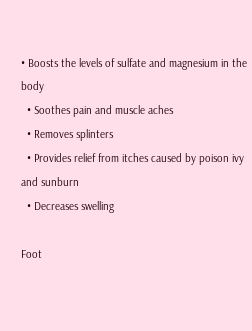• Boosts the levels of sulfate and magnesium in the body
  • Soothes pain and muscle aches
  • Removes splinters
  • Provides relief from itches caused by poison ivy and sunburn
  • Decreases swelling

Foot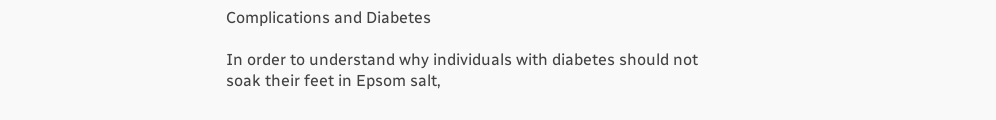Complications and Diabetes

In order to understand why individuals with diabetes should not soak their feet in Epsom salt,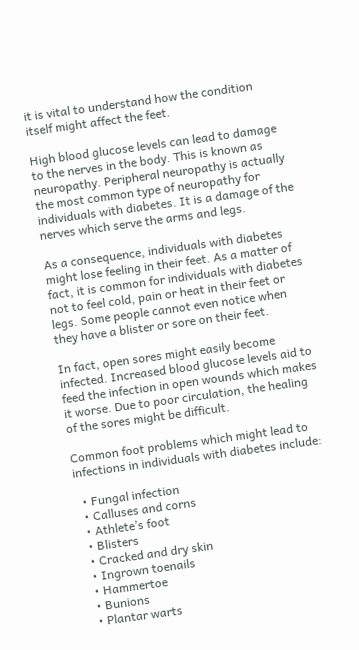it is vital to understand how the condition itself might affect the feet.

High blood glucose levels can lead to damage to the nerves in the body. This is known as neuropathy. Peripheral neuropathy is actually the most common type of neuropathy for individuals with diabetes. It is a damage of the nerves which serve the arms and legs.

As a consequence, individuals with diabetes might lose feeling in their feet. As a matter of fact, it is common for individuals with diabetes not to feel cold, pain or heat in their feet or legs. Some people cannot even notice when they have a blister or sore on their feet.

In fact, open sores might easily become infected. Increased blood glucose levels aid to feed the infection in open wounds which makes it worse. Due to poor circulation, the healing of the sores might be difficult.

Common foot problems which might lead to infections in individuals with diabetes include:

  • Fungal infection
  • Calluses and corns
  • Athlete’s foot
  • Blisters
  • Cracked and dry skin
  • Ingrown toenails
  • Hammertoe
  • Bunions
  • Plantar warts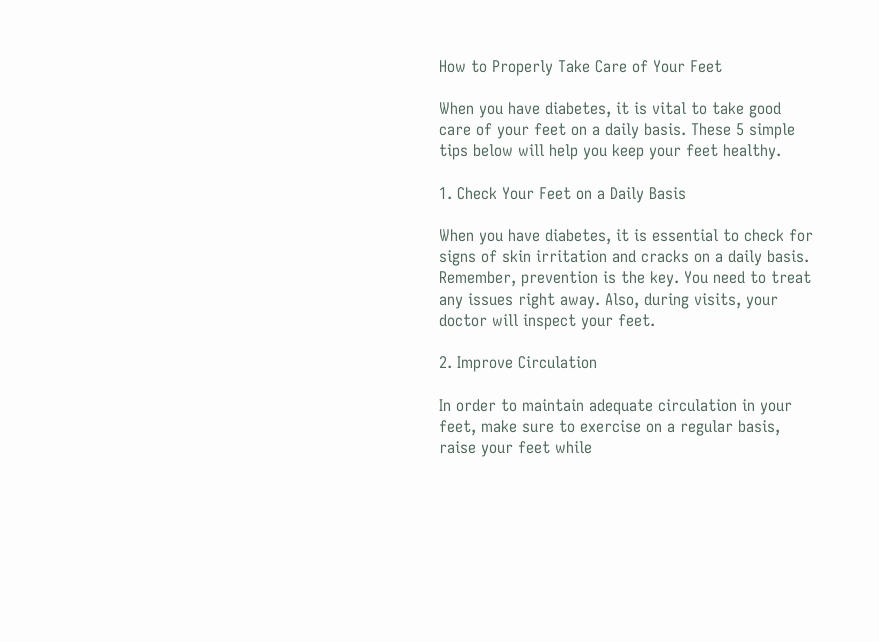How to Properly Take Care of Your Feet

When you have diabetes, it is vital to take good care of your feet on a daily basis. These 5 simple tips below will help you keep your feet healthy.

1. Check Your Feet on a Daily Basis

When you have diabetes, it is essential to check for signs of skin irritation and cracks on a daily basis. Remember, prevention is the key. You need to treat any issues right away. Also, during visits, your doctor will inspect your feet.

2. Improve Circulation

In order to maintain adequate circulation in your feet, make sure to exercise on a regular basis, raise your feet while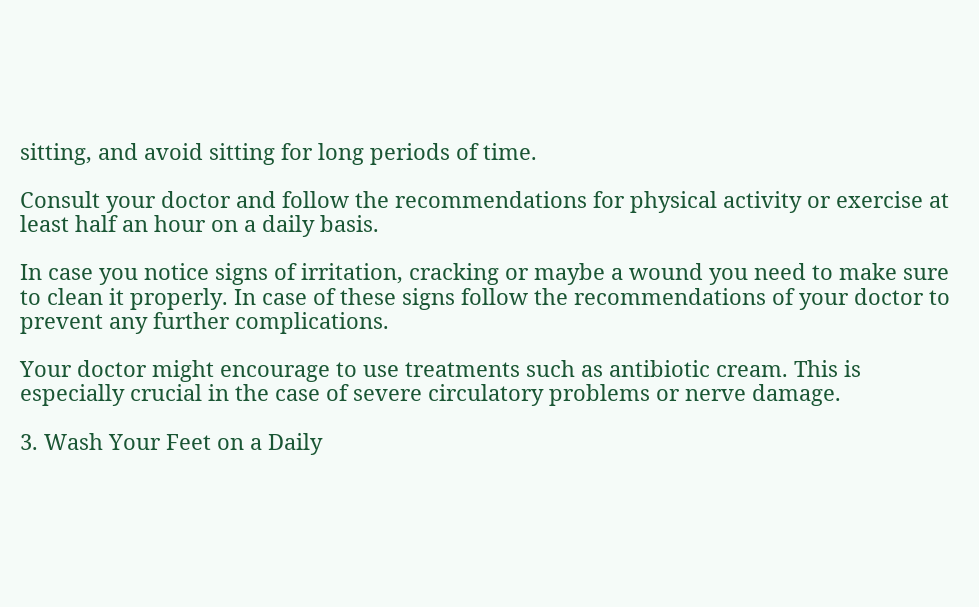sitting, and avoid sitting for long periods of time.

Consult your doctor and follow the recommendations for physical activity or exercise at least half an hour on a daily basis.

In case you notice signs of irritation, cracking or maybe a wound you need to make sure to clean it properly. In case of these signs follow the recommendations of your doctor to prevent any further complications.

Your doctor might encourage to use treatments such as antibiotic cream. This is especially crucial in the case of severe circulatory problems or nerve damage.

3. Wash Your Feet on a Daily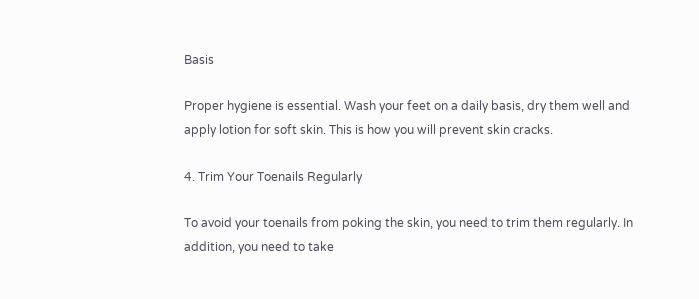Basis

Proper hygiene is essential. Wash your feet on a daily basis, dry them well and apply lotion for soft skin. This is how you will prevent skin cracks.

4. Trim Your Toenails Regularly

To avoid your toenails from poking the skin, you need to trim them regularly. In addition, you need to take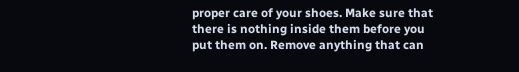proper care of your shoes. Make sure that there is nothing inside them before you put them on. Remove anything that can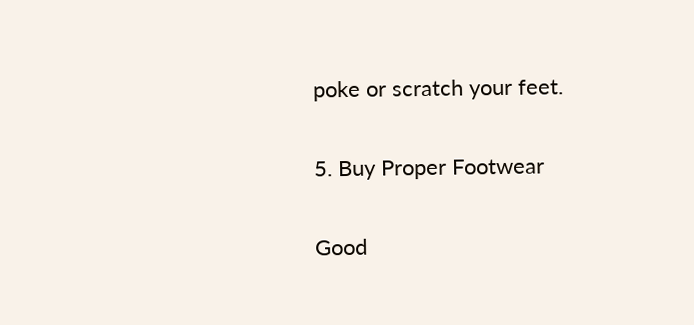poke or scratch your feet.

5. Buy Proper Footwear

Good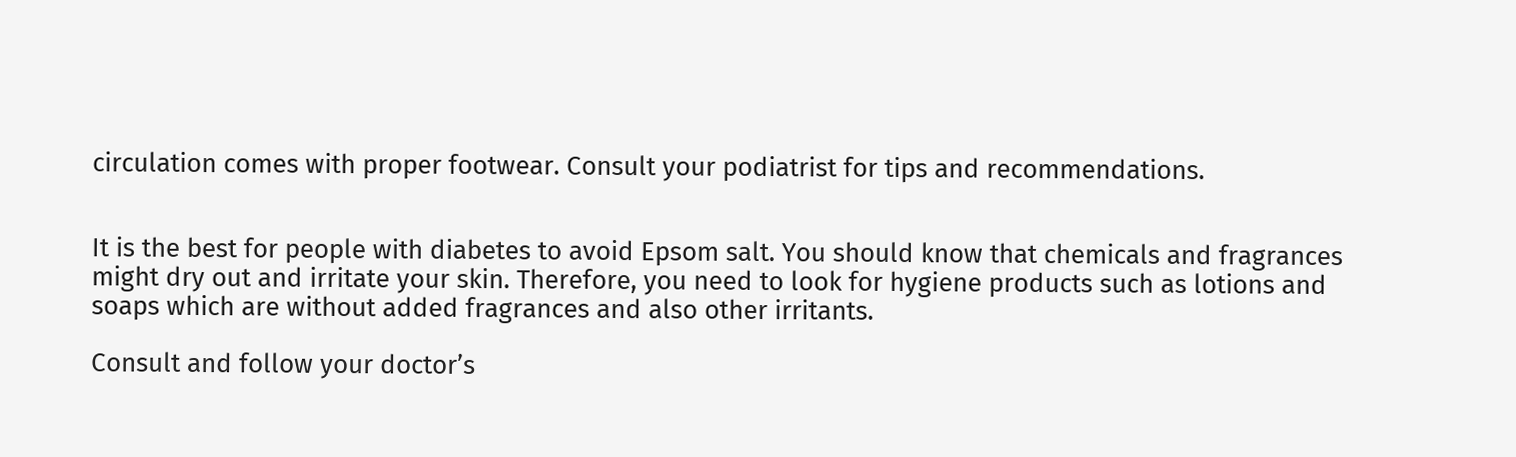circulation comes with proper footwear. Consult your podiatrist for tips and recommendations.


It is the best for people with diabetes to avoid Epsom salt. You should know that chemicals and fragrances might dry out and irritate your skin. Therefore, you need to look for hygiene products such as lotions and soaps which are without added fragrances and also other irritants.

Consult and follow your doctor’s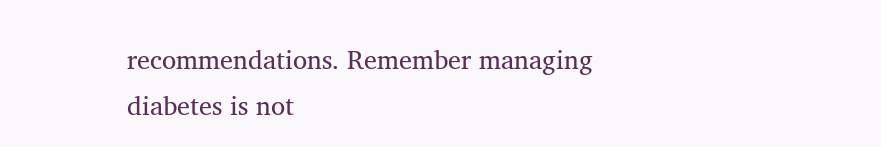recommendations. Remember managing diabetes is not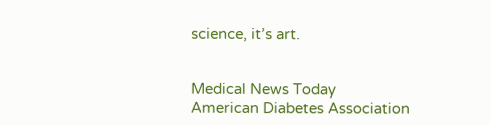science, it’s art.


Medical News Today
American Diabetes Association